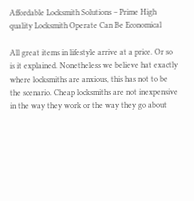Affordable Locksmith Solutions – Prime High quality Locksmith Operate Can Be Economical

All great items in lifestyle arrive at a price. Or so is it explained. Nonetheless we believe hat exactly where locksmiths are anxious, this has not to be the scenario. Cheap locksmiths are not inexpensive in the way they work or the way they go about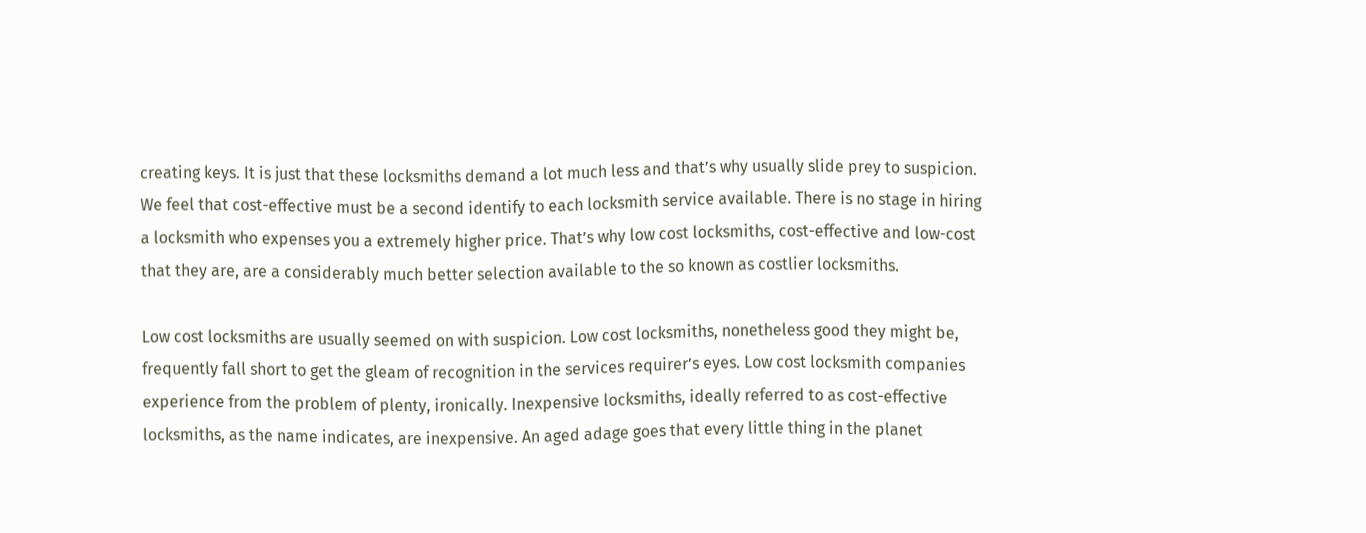creating keys. It is just that these locksmiths demand a lot much less and that’s why usually slide prey to suspicion. We feel that cost-effective must be a second identify to each locksmith service available. There is no stage in hiring a locksmith who expenses you a extremely higher price. That’s why low cost locksmiths, cost-effective and low-cost that they are, are a considerably much better selection available to the so known as costlier locksmiths.

Low cost locksmiths are usually seemed on with suspicion. Low cost locksmiths, nonetheless good they might be, frequently fall short to get the gleam of recognition in the services requirer’s eyes. Low cost locksmith companies experience from the problem of plenty, ironically. Inexpensive locksmiths, ideally referred to as cost-effective locksmiths, as the name indicates, are inexpensive. An aged adage goes that every little thing in the planet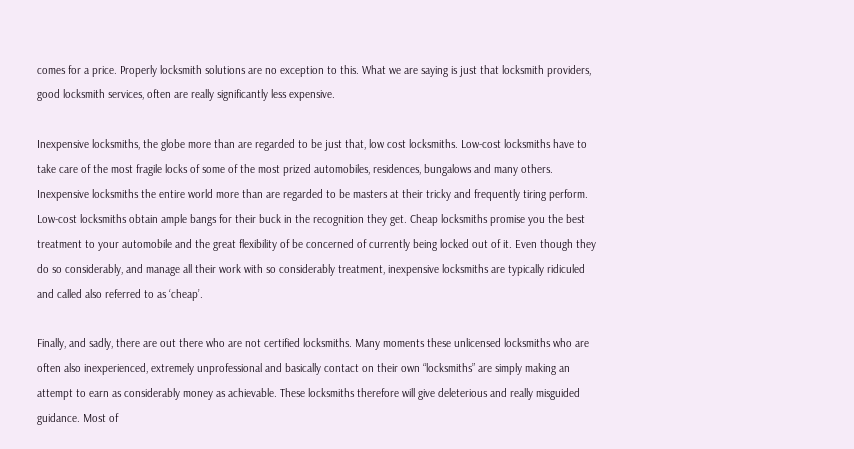comes for a price. Properly locksmith solutions are no exception to this. What we are saying is just that locksmith providers, good locksmith services, often are really significantly less expensive.

Inexpensive locksmiths, the globe more than are regarded to be just that, low cost locksmiths. Low-cost locksmiths have to take care of the most fragile locks of some of the most prized automobiles, residences, bungalows and many others. Inexpensive locksmiths the entire world more than are regarded to be masters at their tricky and frequently tiring perform. Low-cost locksmiths obtain ample bangs for their buck in the recognition they get. Cheap locksmiths promise you the best treatment to your automobile and the great flexibility of be concerned of currently being locked out of it. Even though they do so considerably, and manage all their work with so considerably treatment, inexpensive locksmiths are typically ridiculed and called also referred to as ‘cheap’.

Finally, and sadly, there are out there who are not certified locksmiths. Many moments these unlicensed locksmiths who are often also inexperienced, extremely unprofessional and basically contact on their own “locksmiths” are simply making an attempt to earn as considerably money as achievable. These locksmiths therefore will give deleterious and really misguided guidance. Most of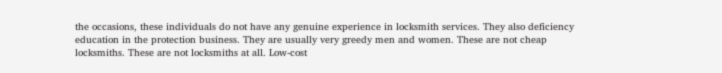the occasions, these individuals do not have any genuine experience in locksmith services. They also deficiency education in the protection business. They are usually very greedy men and women. These are not cheap locksmiths. These are not locksmiths at all. Low-cost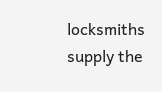locksmiths supply the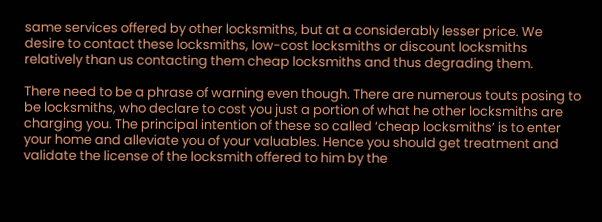same services offered by other locksmiths, but at a considerably lesser price. We desire to contact these locksmiths, low-cost locksmiths or discount locksmiths relatively than us contacting them cheap locksmiths and thus degrading them.

There need to be a phrase of warning even though. There are numerous touts posing to be locksmiths, who declare to cost you just a portion of what he other locksmiths are charging you. The principal intention of these so called ‘cheap locksmiths’ is to enter your home and alleviate you of your valuables. Hence you should get treatment and validate the license of the locksmith offered to him by the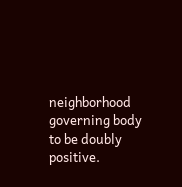neighborhood governing body to be doubly positive.